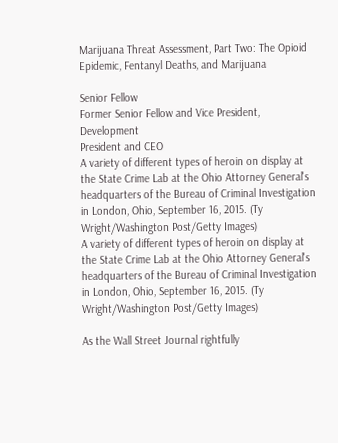Marijuana Threat Assessment, Part Two: The Opioid Epidemic, Fentanyl Deaths, and Marijuana

Senior Fellow
Former Senior Fellow and Vice President, Development
President and CEO
A variety of different types of heroin on display at the State Crime Lab at the Ohio Attorney General's headquarters of the Bureau of Criminal Investigation in London, Ohio, September 16, 2015. (Ty Wright/Washington Post/Getty Images)
A variety of different types of heroin on display at the State Crime Lab at the Ohio Attorney General's headquarters of the Bureau of Criminal Investigation in London, Ohio, September 16, 2015. (Ty Wright/Washington Post/Getty Images)

As the Wall Street Journal rightfully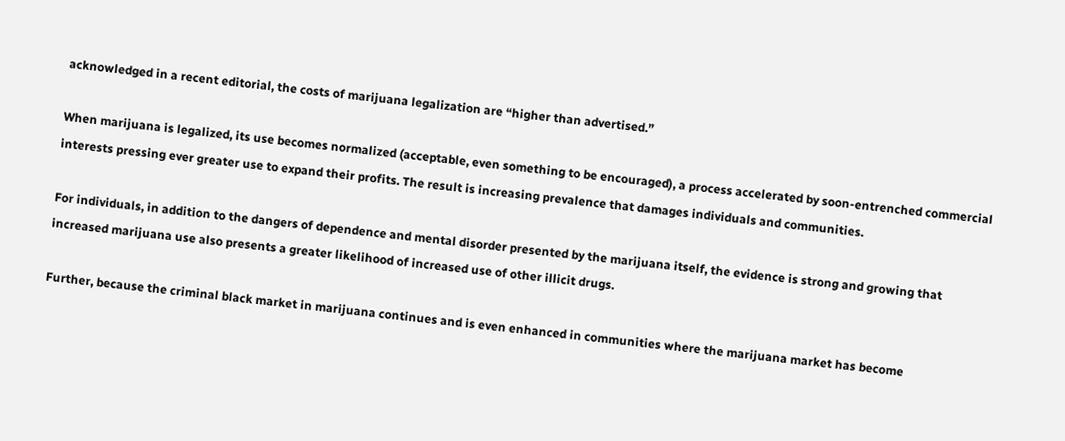acknowledged in a recent editorial, the costs of marijuana legalization are “higher than advertised.”

When marijuana is legalized, its use becomes normalized (acceptable, even something to be encouraged), a process accelerated by soon-entrenched commercial interests pressing ever greater use to expand their profits. The result is increasing prevalence that damages individuals and communities.

For individuals, in addition to the dangers of dependence and mental disorder presented by the marijuana itself, the evidence is strong and growing that increased marijuana use also presents a greater likelihood of increased use of other illicit drugs.

Further, because the criminal black market in marijuana continues and is even enhanced in communities where the marijuana market has become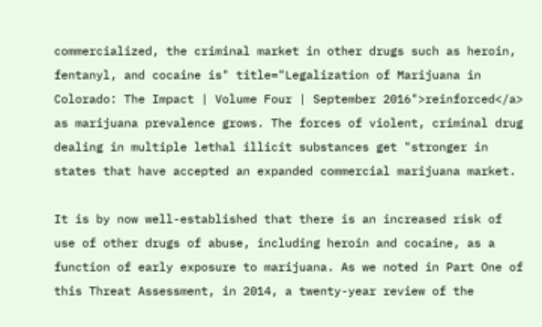commercialized, the criminal market in other drugs such as heroin, fentanyl, and cocaine is" title="Legalization of Marijuana in Colorado: The Impact | Volume Four | September 2016">reinforced</a> as marijuana prevalence grows. The forces of violent, criminal drug dealing in multiple lethal illicit substances get "stronger in states that have accepted an expanded commercial marijuana market.

It is by now well-established that there is an increased risk of use of other drugs of abuse, including heroin and cocaine, as a function of early exposure to marijuana. As we noted in Part One of this Threat Assessment, in 2014, a twenty-year review of the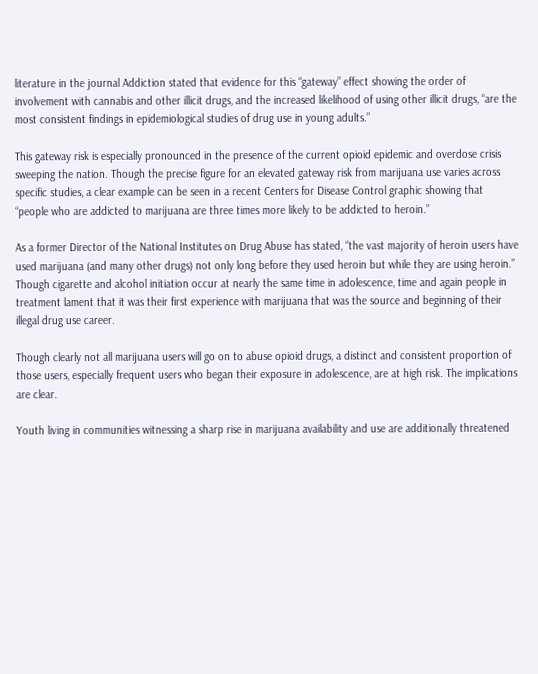literature in the journal Addiction stated that evidence for this “gateway” effect showing the order of involvement with cannabis and other illicit drugs, and the increased likelihood of using other illicit drugs, “are the most consistent findings in epidemiological studies of drug use in young adults.”

This gateway risk is especially pronounced in the presence of the current opioid epidemic and overdose crisis sweeping the nation. Though the precise figure for an elevated gateway risk from marijuana use varies across specific studies, a clear example can be seen in a recent Centers for Disease Control graphic showing that “people who are addicted to marijuana are three times more likely to be addicted to heroin.”

As a former Director of the National Institutes on Drug Abuse has stated, “the vast majority of heroin users have used marijuana (and many other drugs) not only long before they used heroin but while they are using heroin.” Though cigarette and alcohol initiation occur at nearly the same time in adolescence, time and again people in treatment lament that it was their first experience with marijuana that was the source and beginning of their illegal drug use career.

Though clearly not all marijuana users will go on to abuse opioid drugs, a distinct and consistent proportion of those users, especially frequent users who began their exposure in adolescence, are at high risk. The implications are clear.

Youth living in communities witnessing a sharp rise in marijuana availability and use are additionally threatened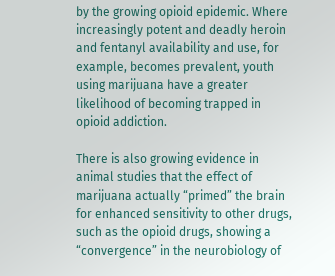by the growing opioid epidemic. Where increasingly potent and deadly heroin and fentanyl availability and use, for example, becomes prevalent, youth using marijuana have a greater likelihood of becoming trapped in opioid addiction.

There is also growing evidence in animal studies that the effect of marijuana actually “primed” the brain for enhanced sensitivity to other drugs, such as the opioid drugs, showing a “convergence” in the neurobiology of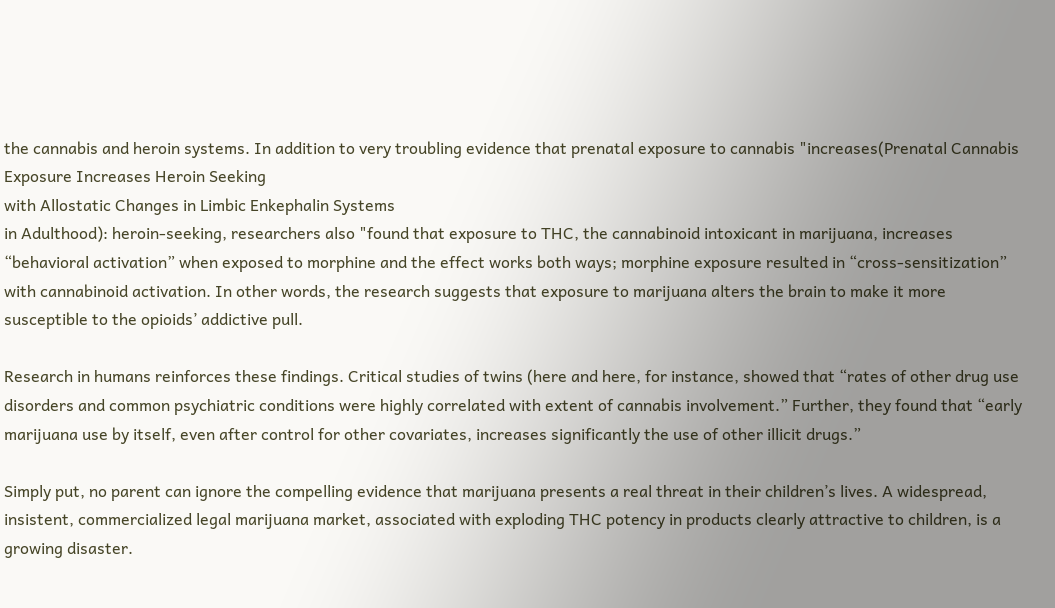the cannabis and heroin systems. In addition to very troubling evidence that prenatal exposure to cannabis "increases(Prenatal Cannabis Exposure Increases Heroin Seeking
with Allostatic Changes in Limbic Enkephalin Systems
in Adulthood): heroin-seeking, researchers also "found that exposure to THC, the cannabinoid intoxicant in marijuana, increases “behavioral activation” when exposed to morphine and the effect works both ways; morphine exposure resulted in “cross-sensitization” with cannabinoid activation. In other words, the research suggests that exposure to marijuana alters the brain to make it more susceptible to the opioids’ addictive pull.

Research in humans reinforces these findings. Critical studies of twins (here and here, for instance, showed that “rates of other drug use disorders and common psychiatric conditions were highly correlated with extent of cannabis involvement.” Further, they found that “early marijuana use by itself, even after control for other covariates, increases significantly the use of other illicit drugs.”

Simply put, no parent can ignore the compelling evidence that marijuana presents a real threat in their children’s lives. A widespread, insistent, commercialized legal marijuana market, associated with exploding THC potency in products clearly attractive to children, is a growing disaster.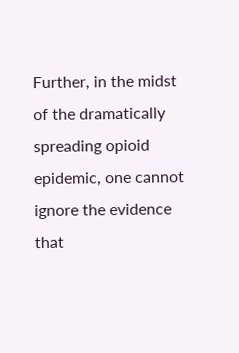Further, in the midst of the dramatically spreading opioid epidemic, one cannot ignore the evidence that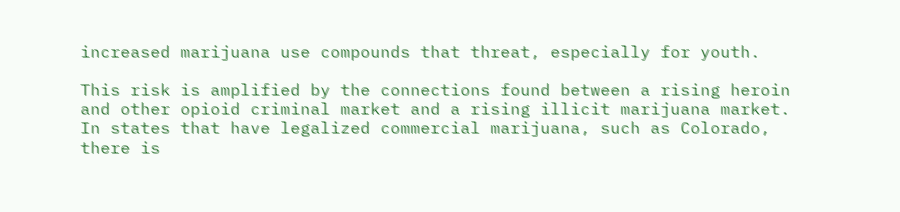increased marijuana use compounds that threat, especially for youth.

This risk is amplified by the connections found between a rising heroin and other opioid criminal market and a rising illicit marijuana market. In states that have legalized commercial marijuana, such as Colorado, there is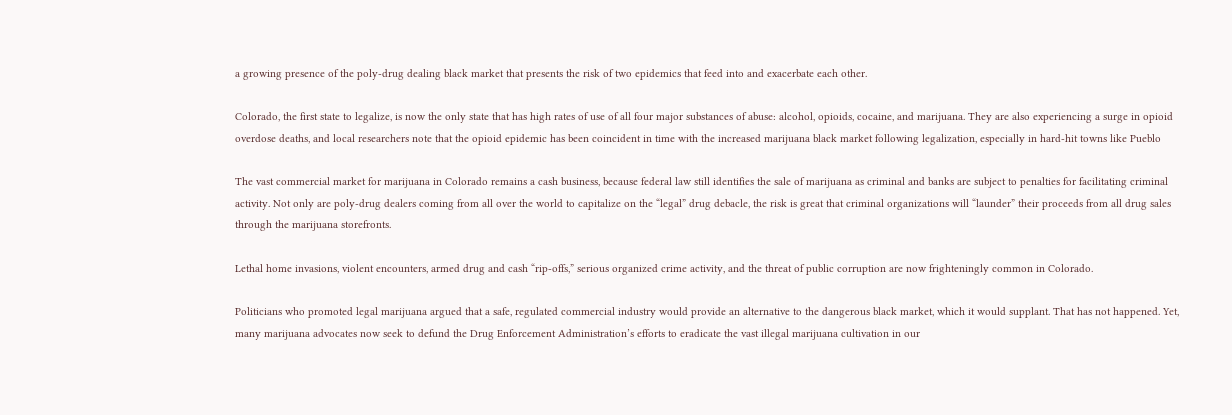a growing presence of the poly-drug dealing black market that presents the risk of two epidemics that feed into and exacerbate each other.

Colorado, the first state to legalize, is now the only state that has high rates of use of all four major substances of abuse: alcohol, opioids, cocaine, and marijuana. They are also experiencing a surge in opioid overdose deaths, and local researchers note that the opioid epidemic has been coincident in time with the increased marijuana black market following legalization, especially in hard-hit towns like Pueblo

The vast commercial market for marijuana in Colorado remains a cash business, because federal law still identifies the sale of marijuana as criminal and banks are subject to penalties for facilitating criminal activity. Not only are poly-drug dealers coming from all over the world to capitalize on the “legal” drug debacle, the risk is great that criminal organizations will “launder” their proceeds from all drug sales through the marijuana storefronts.

Lethal home invasions, violent encounters, armed drug and cash “rip-offs,” serious organized crime activity, and the threat of public corruption are now frighteningly common in Colorado.

Politicians who promoted legal marijuana argued that a safe, regulated commercial industry would provide an alternative to the dangerous black market, which it would supplant. That has not happened. Yet, many marijuana advocates now seek to defund the Drug Enforcement Administration’s efforts to eradicate the vast illegal marijuana cultivation in our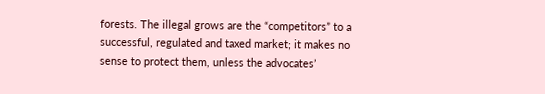forests. The illegal grows are the “competitors” to a successful, regulated and taxed market; it makes no sense to protect them, unless the advocates’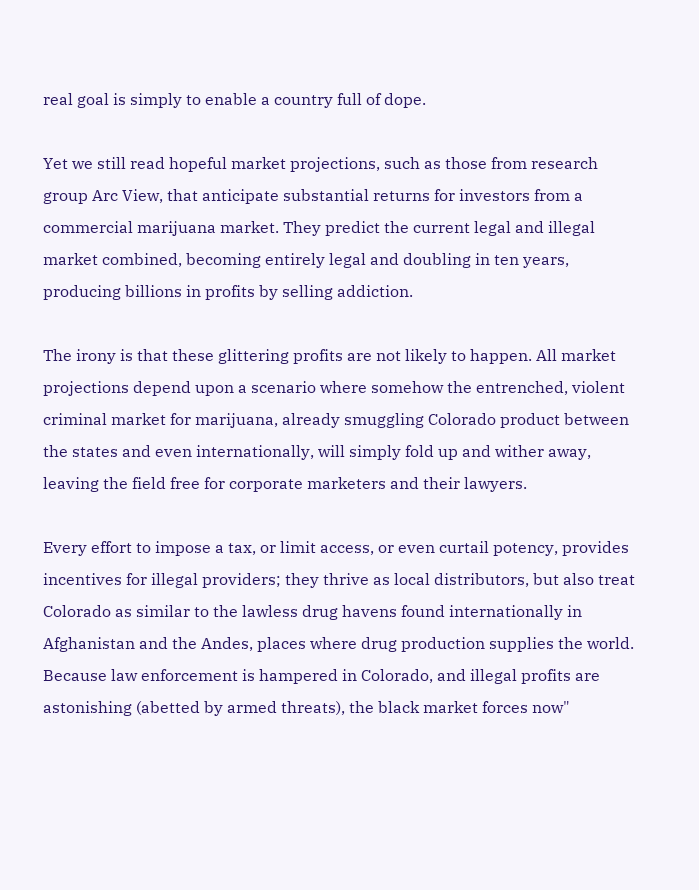real goal is simply to enable a country full of dope.

Yet we still read hopeful market projections, such as those from research group Arc View, that anticipate substantial returns for investors from a commercial marijuana market. They predict the current legal and illegal market combined, becoming entirely legal and doubling in ten years, producing billions in profits by selling addiction.

The irony is that these glittering profits are not likely to happen. All market projections depend upon a scenario where somehow the entrenched, violent criminal market for marijuana, already smuggling Colorado product between the states and even internationally, will simply fold up and wither away, leaving the field free for corporate marketers and their lawyers.

Every effort to impose a tax, or limit access, or even curtail potency, provides incentives for illegal providers; they thrive as local distributors, but also treat Colorado as similar to the lawless drug havens found internationally in Afghanistan and the Andes, places where drug production supplies the world. Because law enforcement is hampered in Colorado, and illegal profits are astonishing (abetted by armed threats), the black market forces now"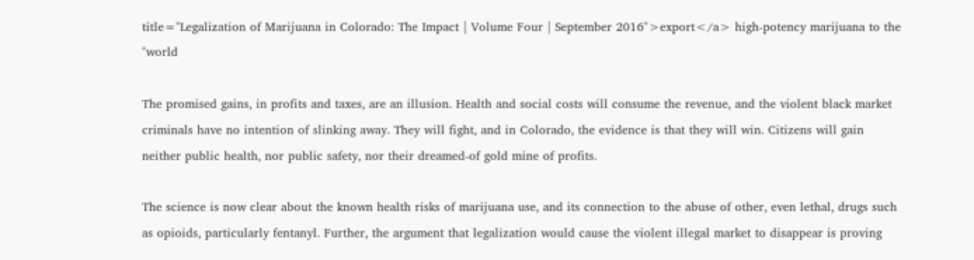title="Legalization of Marijuana in Colorado: The Impact | Volume Four | September 2016">export</a> high-potency marijuana to the "world

The promised gains, in profits and taxes, are an illusion. Health and social costs will consume the revenue, and the violent black market criminals have no intention of slinking away. They will fight, and in Colorado, the evidence is that they will win. Citizens will gain neither public health, nor public safety, nor their dreamed-of gold mine of profits.

The science is now clear about the known health risks of marijuana use, and its connection to the abuse of other, even lethal, drugs such as opioids, particularly fentanyl. Further, the argument that legalization would cause the violent illegal market to disappear is proving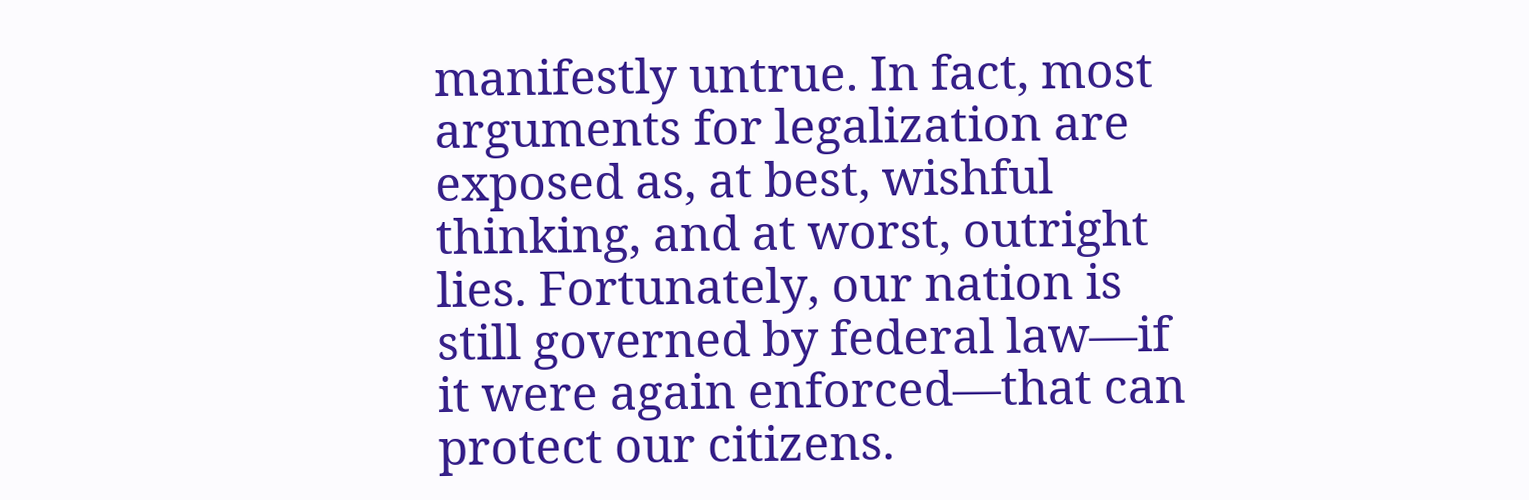manifestly untrue. In fact, most arguments for legalization are exposed as, at best, wishful thinking, and at worst, outright lies. Fortunately, our nation is still governed by federal law—if it were again enforced—that can protect our citizens.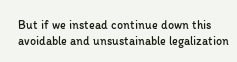But if we instead continue down this avoidable and unsustainable legalization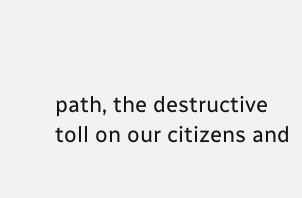path, the destructive toll on our citizens and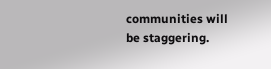communities will be staggering.